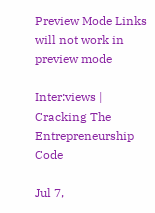Preview Mode Links will not work in preview mode

Inter:views | Cracking The Entrepreneurship Code

Jul 7,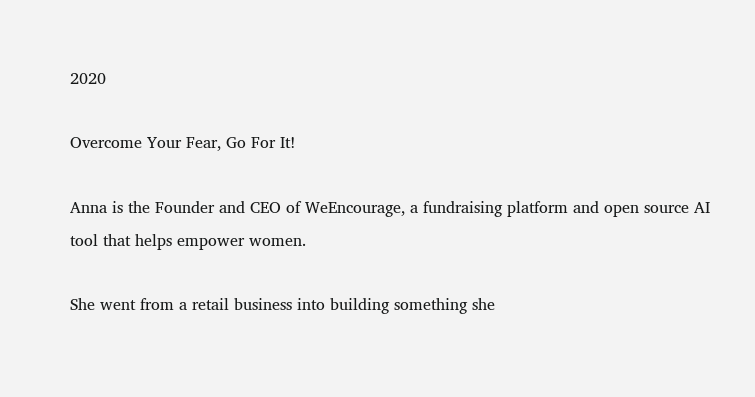2020

Overcome Your Fear, Go For It!

Anna is the Founder and CEO of WeEncourage, a fundraising platform and open source AI tool that helps empower women.

She went from a retail business into building something she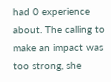had 0 experience about. The calling to make an impact was too strong, she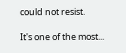could not resist.

It's one of the most...